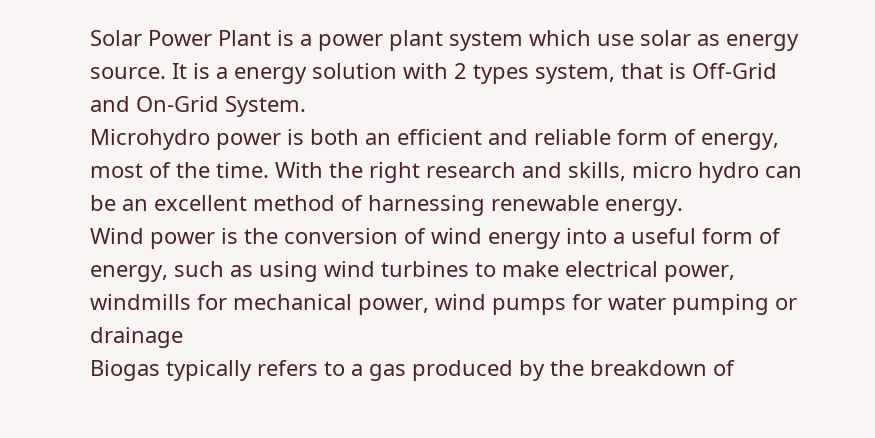Solar Power Plant is a power plant system which use solar as energy source. It is a energy solution with 2 types system, that is Off-Grid and On-Grid System.
Microhydro power is both an efficient and reliable form of energy, most of the time. With the right research and skills, micro hydro can be an excellent method of harnessing renewable energy.
Wind power is the conversion of wind energy into a useful form of energy, such as using wind turbines to make electrical power, windmills for mechanical power, wind pumps for water pumping or drainage
Biogas typically refers to a gas produced by the breakdown of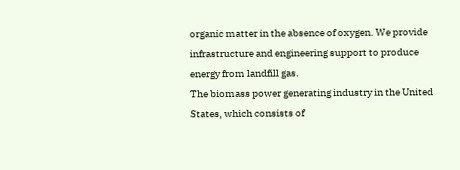organic matter in the absence of oxygen. We provide infrastructure and engineering support to produce energy from landfill gas.
The biomass power generating industry in the United States, which consists of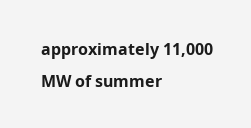approximately 11,000 MW of summer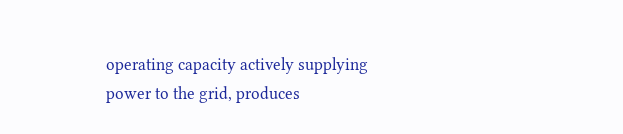operating capacity actively supplying power to the grid, produces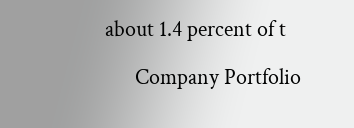about 1.4 percent of t

      Company Portfolio